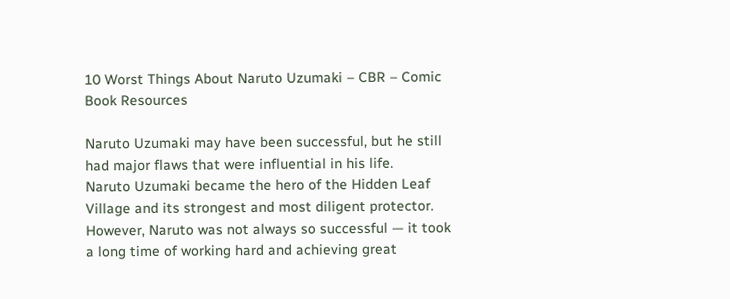10 Worst Things About Naruto Uzumaki – CBR – Comic Book Resources

Naruto Uzumaki may have been successful, but he still had major flaws that were influential in his life.
Naruto Uzumaki became the hero of the Hidden Leaf Village and its strongest and most diligent protector. However, Naruto was not always so successful — it took a long time of working hard and achieving great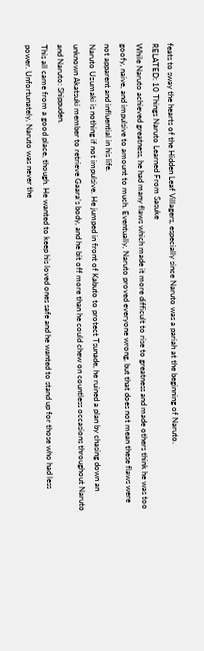feats to sway the hearts of the Hidden Leaf Villagers, especially since Naruto was a pariah at the beginning of Naruto.
RELATED: 10 Things Naruto Learned From Sasuke
While Naruto achieved greatness, he had many flaws which made it more difficult to rise to greatness and made others think he was too goofy, naive, and impulsive to amount to much. Eventually, Naruto proved everyone wrong, but that does not mean these flaws were not apparent and influential in his life.
Naruto Uzumaki is nothing if not impulsive. He jumped in front of Kabuto to protect Tsunade, he ruined a plan by chasing down an unknown Akatsuki member to retrieve Gaara’s body, and he bit off more than he could chew on countless occasions throughout Naruto and Naruto: Shippuden.
This all came from a good place, though. He wanted to keep his loved ones safe and he wanted to stand up for those who had less power. Unfortunately, Naruto was never the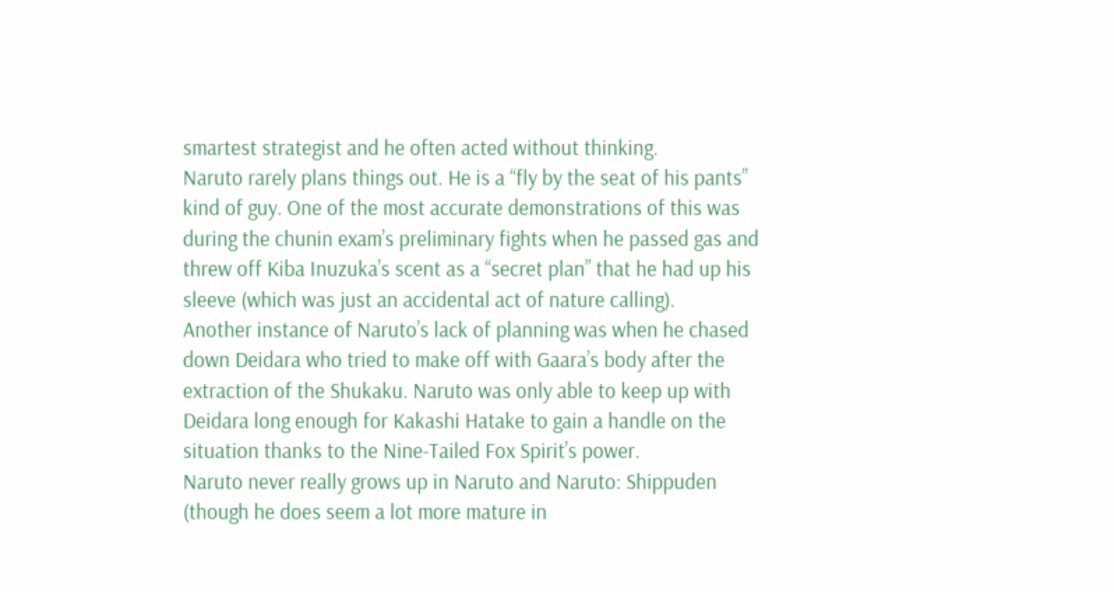smartest strategist and he often acted without thinking.
Naruto rarely plans things out. He is a “fly by the seat of his pants” kind of guy. One of the most accurate demonstrations of this was during the chunin exam’s preliminary fights when he passed gas and threw off Kiba Inuzuka’s scent as a “secret plan” that he had up his sleeve (which was just an accidental act of nature calling).
Another instance of Naruto’s lack of planning was when he chased down Deidara who tried to make off with Gaara’s body after the extraction of the Shukaku. Naruto was only able to keep up with Deidara long enough for Kakashi Hatake to gain a handle on the situation thanks to the Nine-Tailed Fox Spirit’s power.
Naruto never really grows up in Naruto and Naruto: Shippuden (though he does seem a lot more mature in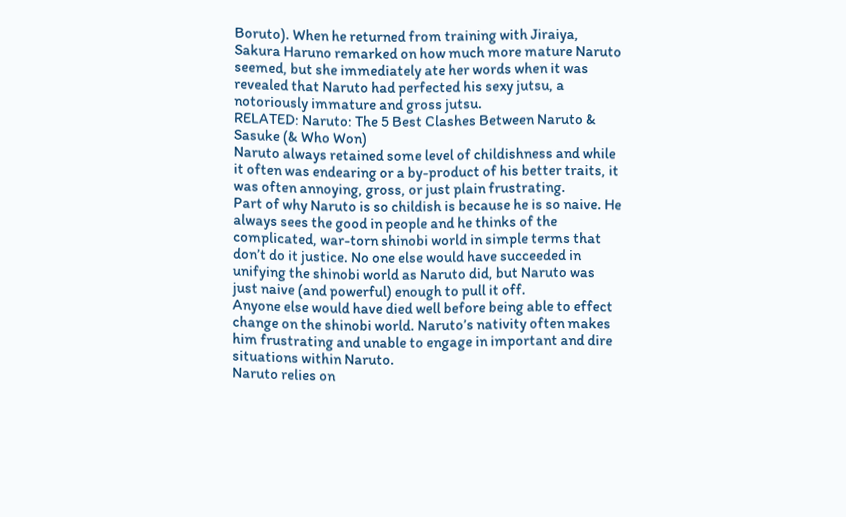Boruto). When he returned from training with Jiraiya, Sakura Haruno remarked on how much more mature Naruto seemed, but she immediately ate her words when it was revealed that Naruto had perfected his sexy jutsu, a notoriously immature and gross jutsu.
RELATED: Naruto: The 5 Best Clashes Between Naruto & Sasuke (& Who Won)
Naruto always retained some level of childishness and while it often was endearing or a by-product of his better traits, it was often annoying, gross, or just plain frustrating.
Part of why Naruto is so childish is because he is so naive. He always sees the good in people and he thinks of the complicated, war-torn shinobi world in simple terms that don’t do it justice. No one else would have succeeded in unifying the shinobi world as Naruto did, but Naruto was just naive (and powerful) enough to pull it off.
Anyone else would have died well before being able to effect change on the shinobi world. Naruto’s nativity often makes him frustrating and unable to engage in important and dire situations within Naruto.
Naruto relies on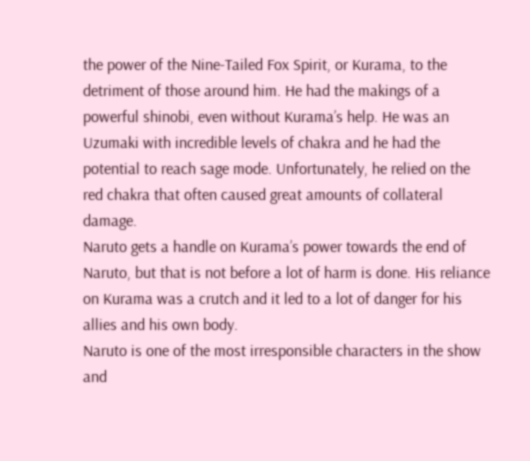the power of the Nine-Tailed Fox Spirit, or Kurama, to the detriment of those around him. He had the makings of a powerful shinobi, even without Kurama’s help. He was an Uzumaki with incredible levels of chakra and he had the potential to reach sage mode. Unfortunately, he relied on the red chakra that often caused great amounts of collateral damage.
Naruto gets a handle on Kurama’s power towards the end of Naruto, but that is not before a lot of harm is done. His reliance on Kurama was a crutch and it led to a lot of danger for his allies and his own body.
Naruto is one of the most irresponsible characters in the show and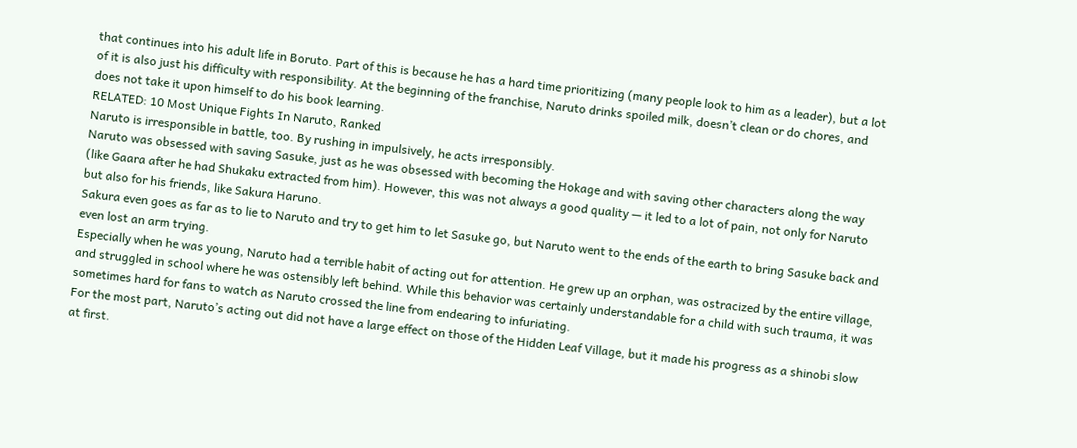that continues into his adult life in Boruto. Part of this is because he has a hard time prioritizing (many people look to him as a leader), but a lot of it is also just his difficulty with responsibility. At the beginning of the franchise, Naruto drinks spoiled milk, doesn’t clean or do chores, and does not take it upon himself to do his book learning.
RELATED: 10 Most Unique Fights In Naruto, Ranked
Naruto is irresponsible in battle, too. By rushing in impulsively, he acts irresponsibly.
Naruto was obsessed with saving Sasuke, just as he was obsessed with becoming the Hokage and with saving other characters along the way (like Gaara after he had Shukaku extracted from him). However, this was not always a good quality — it led to a lot of pain, not only for Naruto but also for his friends, like Sakura Haruno.
Sakura even goes as far as to lie to Naruto and try to get him to let Sasuke go, but Naruto went to the ends of the earth to bring Sasuke back and even lost an arm trying.
Especially when he was young, Naruto had a terrible habit of acting out for attention. He grew up an orphan, was ostracized by the entire village, and struggled in school where he was ostensibly left behind. While this behavior was certainly understandable for a child with such trauma, it was sometimes hard for fans to watch as Naruto crossed the line from endearing to infuriating.
For the most part, Naruto’s acting out did not have a large effect on those of the Hidden Leaf Village, but it made his progress as a shinobi slow at first.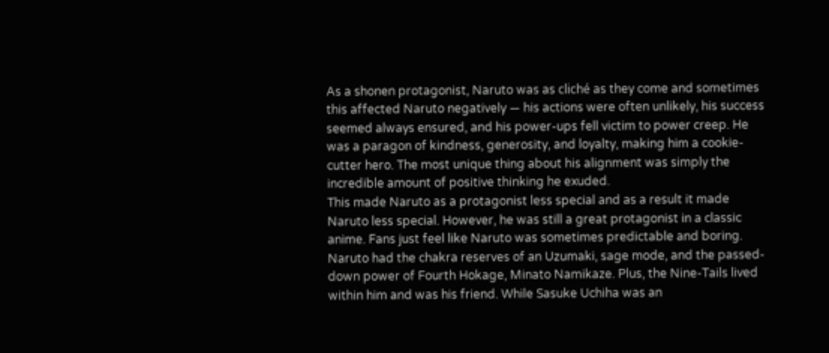As a shonen protagonist, Naruto was as cliché as they come and sometimes this affected Naruto negatively — his actions were often unlikely, his success seemed always ensured, and his power-ups fell victim to power creep. He was a paragon of kindness, generosity, and loyalty, making him a cookie-cutter hero. The most unique thing about his alignment was simply the incredible amount of positive thinking he exuded.
This made Naruto as a protagonist less special and as a result it made Naruto less special. However, he was still a great protagonist in a classic anime. Fans just feel like Naruto was sometimes predictable and boring.
Naruto had the chakra reserves of an Uzumaki, sage mode, and the passed-down power of Fourth Hokage, Minato Namikaze. Plus, the Nine-Tails lived within him and was his friend. While Sasuke Uchiha was an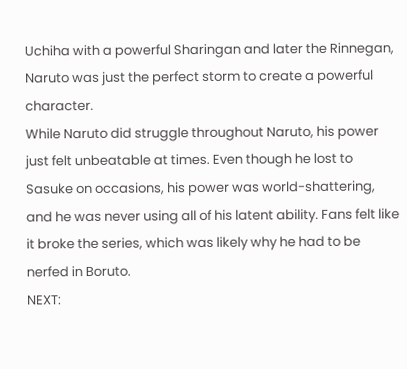Uchiha with a powerful Sharingan and later the Rinnegan, Naruto was just the perfect storm to create a powerful character.
While Naruto did struggle throughout Naruto, his power just felt unbeatable at times. Even though he lost to Sasuke on occasions, his power was world-shattering, and he was never using all of his latent ability. Fans felt like it broke the series, which was likely why he had to be nerfed in Boruto.
NEXT: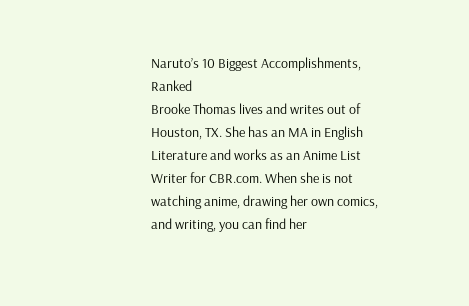Naruto’s 10 Biggest Accomplishments, Ranked
Brooke Thomas lives and writes out of Houston, TX. She has an MA in English Literature and works as an Anime List Writer for CBR.com. When she is not watching anime, drawing her own comics, and writing, you can find her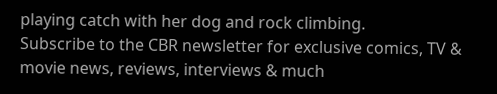playing catch with her dog and rock climbing.
Subscribe to the CBR newsletter for exclusive comics, TV & movie news, reviews, interviews & much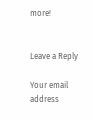more!


Leave a Reply

Your email address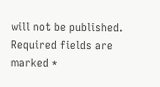will not be published. Required fields are marked *